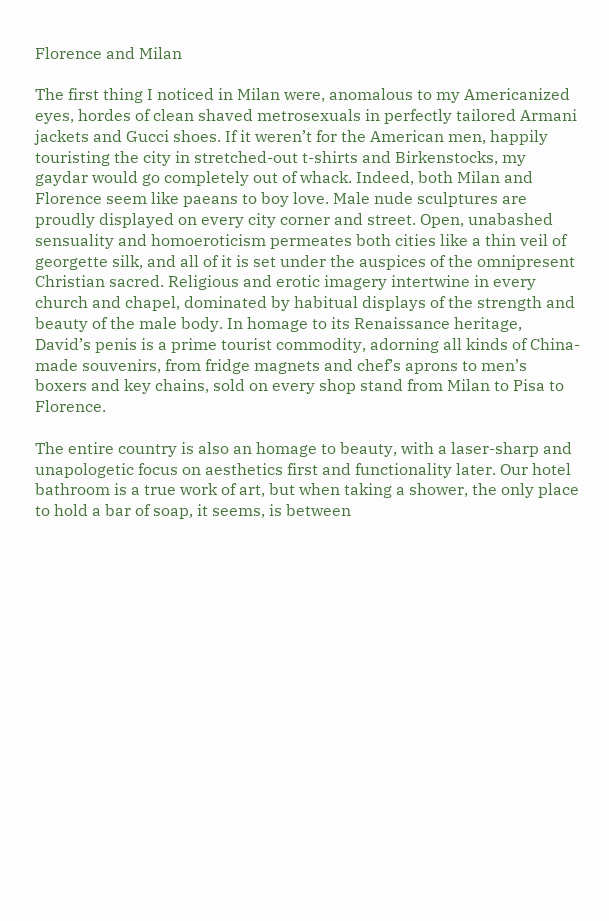Florence and Milan

The first thing I noticed in Milan were, anomalous to my Americanized eyes, hordes of clean shaved metrosexuals in perfectly tailored Armani jackets and Gucci shoes. If it weren’t for the American men, happily touristing the city in stretched-out t-shirts and Birkenstocks, my gaydar would go completely out of whack. Indeed, both Milan and Florence seem like paeans to boy love. Male nude sculptures are proudly displayed on every city corner and street. Open, unabashed sensuality and homoeroticism permeates both cities like a thin veil of georgette silk, and all of it is set under the auspices of the omnipresent Christian sacred. Religious and erotic imagery intertwine in every church and chapel, dominated by habitual displays of the strength and beauty of the male body. In homage to its Renaissance heritage, David’s penis is a prime tourist commodity, adorning all kinds of China-made souvenirs, from fridge magnets and chef’s aprons to men’s boxers and key chains, sold on every shop stand from Milan to Pisa to Florence.

The entire country is also an homage to beauty, with a laser-sharp and unapologetic focus on aesthetics first and functionality later. Our hotel bathroom is a true work of art, but when taking a shower, the only place to hold a bar of soap, it seems, is between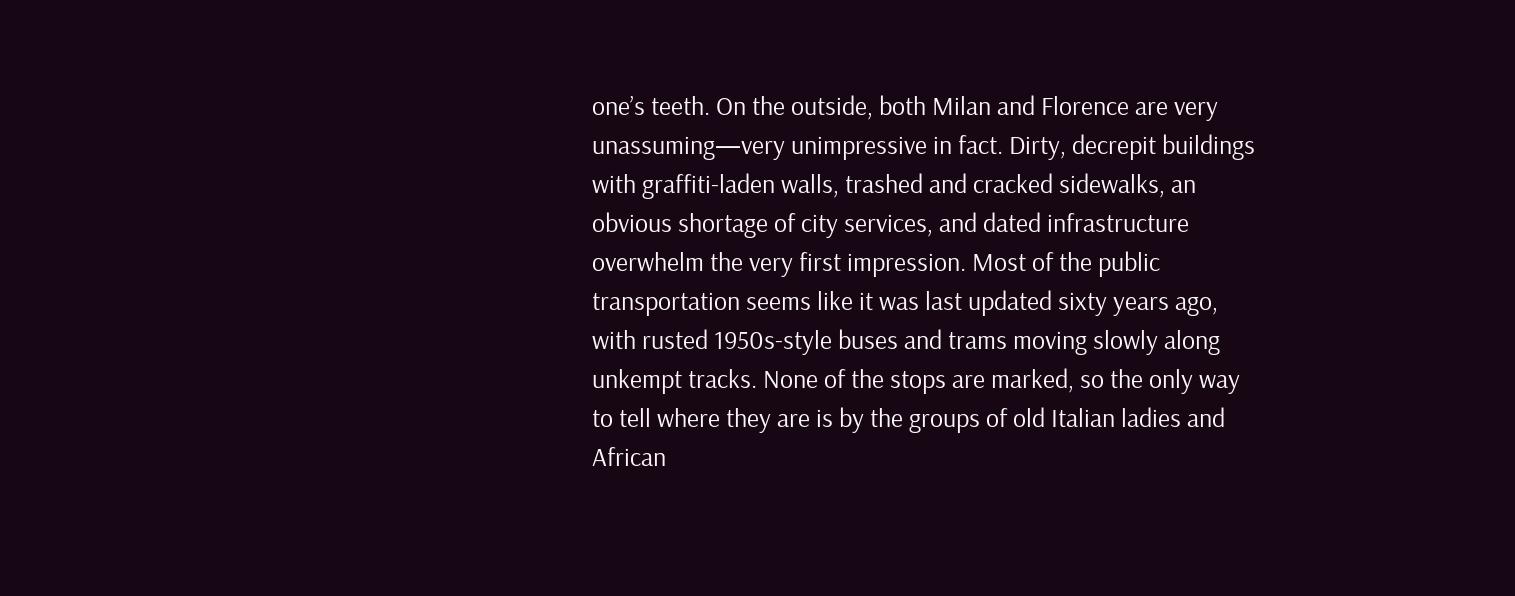one’s teeth. On the outside, both Milan and Florence are very unassuming—very unimpressive in fact. Dirty, decrepit buildings with graffiti-laden walls, trashed and cracked sidewalks, an obvious shortage of city services, and dated infrastructure overwhelm the very first impression. Most of the public transportation seems like it was last updated sixty years ago, with rusted 1950s-style buses and trams moving slowly along unkempt tracks. None of the stops are marked, so the only way to tell where they are is by the groups of old Italian ladies and African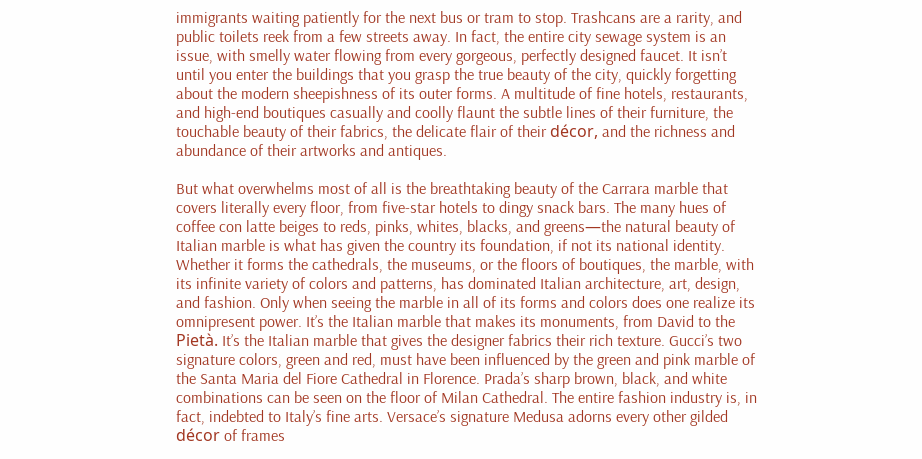immigrants waiting patiently for the next bus or tram to stop. Trashcans are a rarity, and public toilets reek from a few streets away. In fact, the entire city sewage system is an issue, with smelly water flowing from every gorgeous, perfectly designed faucet. It isn’t until you enter the buildings that you grasp the true beauty of the city, quickly forgetting about the modern sheepishness of its outer forms. A multitude of fine hotels, restaurants, and high-end boutiques casually and coolly flaunt the subtle lines of their furniture, the touchable beauty of their fabrics, the delicate flair of their décor, and the richness and abundance of their artworks and antiques.

But what overwhelms most of all is the breathtaking beauty of the Carrara marble that covers literally every floor, from five-star hotels to dingy snack bars. The many hues of coffee con latte beiges to reds, pinks, whites, blacks, and greens—the natural beauty of Italian marble is what has given the country its foundation, if not its national identity. Whether it forms the cathedrals, the museums, or the floors of boutiques, the marble, with its infinite variety of colors and patterns, has dominated Italian architecture, art, design, and fashion. Only when seeing the marble in all of its forms and colors does one realize its omnipresent power. It’s the Italian marble that makes its monuments, from David to the Pietà. It’s the Italian marble that gives the designer fabrics their rich texture. Gucci’s two signature colors, green and red, must have been influenced by the green and pink marble of the Santa Maria del Fiore Cathedral in Florence. Prada’s sharp brown, black, and white combinations can be seen on the floor of Milan Cathedral. The entire fashion industry is, in fact, indebted to Italy’s fine arts. Versace’s signature Medusa adorns every other gilded décor of frames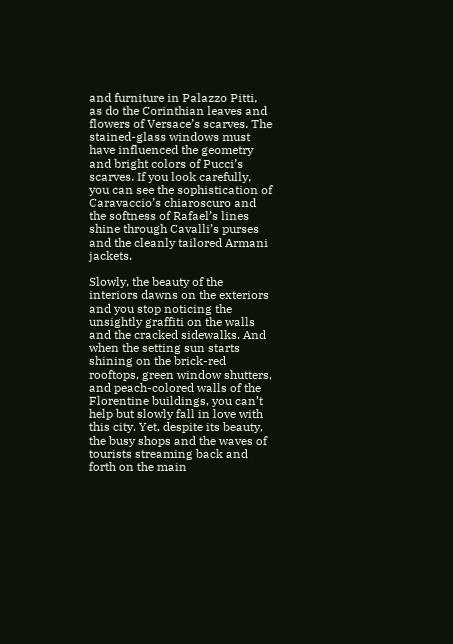and furniture in Palazzo Pitti, as do the Corinthian leaves and flowers of Versace’s scarves. The stained-glass windows must have influenced the geometry and bright colors of Pucci’s scarves. If you look carefully, you can see the sophistication of Caravaccio’s chiaroscuro and the softness of Rafael’s lines shine through Cavalli’s purses and the cleanly tailored Armani jackets.

Slowly, the beauty of the interiors dawns on the exteriors and you stop noticing the unsightly graffiti on the walls and the cracked sidewalks. And when the setting sun starts shining on the brick-red rooftops, green window shutters, and peach-colored walls of the Florentine buildings, you can’t help but slowly fall in love with this city. Yet, despite its beauty, the busy shops and the waves of tourists streaming back and forth on the main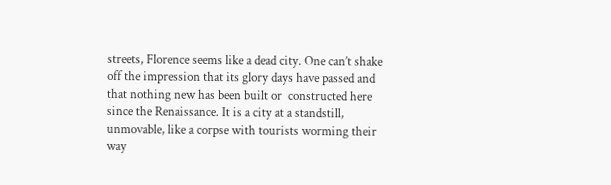streets, Florence seems like a dead city. One can’t shake off the impression that its glory days have passed and that nothing new has been built or  constructed here since the Renaissance. It is a city at a standstill, unmovable, like a corpse with tourists worming their way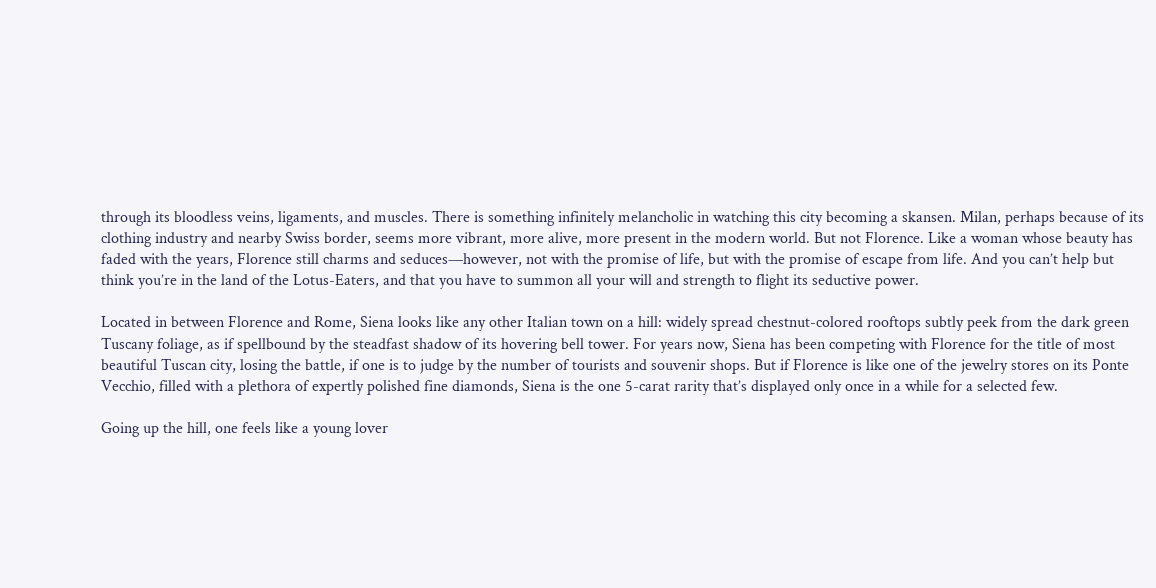through its bloodless veins, ligaments, and muscles. There is something infinitely melancholic in watching this city becoming a skansen. Milan, perhaps because of its clothing industry and nearby Swiss border, seems more vibrant, more alive, more present in the modern world. But not Florence. Like a woman whose beauty has faded with the years, Florence still charms and seduces—however, not with the promise of life, but with the promise of escape from life. And you can’t help but think you’re in the land of the Lotus-Eaters, and that you have to summon all your will and strength to flight its seductive power.

Located in between Florence and Rome, Siena looks like any other Italian town on a hill: widely spread chestnut-colored rooftops subtly peek from the dark green Tuscany foliage, as if spellbound by the steadfast shadow of its hovering bell tower. For years now, Siena has been competing with Florence for the title of most beautiful Tuscan city, losing the battle, if one is to judge by the number of tourists and souvenir shops. But if Florence is like one of the jewelry stores on its Ponte Vecchio, filled with a plethora of expertly polished fine diamonds, Siena is the one 5-carat rarity that’s displayed only once in a while for a selected few.

Going up the hill, one feels like a young lover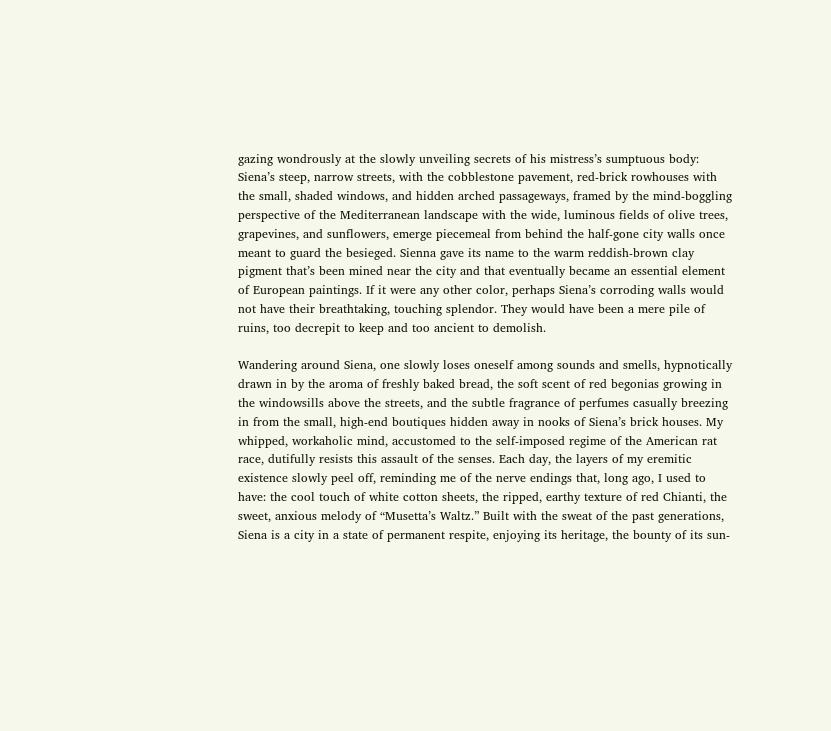gazing wondrously at the slowly unveiling secrets of his mistress’s sumptuous body: Siena’s steep, narrow streets, with the cobblestone pavement, red-brick rowhouses with the small, shaded windows, and hidden arched passageways, framed by the mind-boggling perspective of the Mediterranean landscape with the wide, luminous fields of olive trees, grapevines, and sunflowers, emerge piecemeal from behind the half-gone city walls once meant to guard the besieged. Sienna gave its name to the warm reddish-brown clay pigment that’s been mined near the city and that eventually became an essential element of European paintings. If it were any other color, perhaps Siena’s corroding walls would not have their breathtaking, touching splendor. They would have been a mere pile of ruins, too decrepit to keep and too ancient to demolish.

Wandering around Siena, one slowly loses oneself among sounds and smells, hypnotically drawn in by the aroma of freshly baked bread, the soft scent of red begonias growing in the windowsills above the streets, and the subtle fragrance of perfumes casually breezing in from the small, high-end boutiques hidden away in nooks of Siena’s brick houses. My whipped, workaholic mind, accustomed to the self-imposed regime of the American rat race, dutifully resists this assault of the senses. Each day, the layers of my eremitic existence slowly peel off, reminding me of the nerve endings that, long ago, I used to have: the cool touch of white cotton sheets, the ripped, earthy texture of red Chianti, the sweet, anxious melody of “Musetta’s Waltz.” Built with the sweat of the past generations, Siena is a city in a state of permanent respite, enjoying its heritage, the bounty of its sun-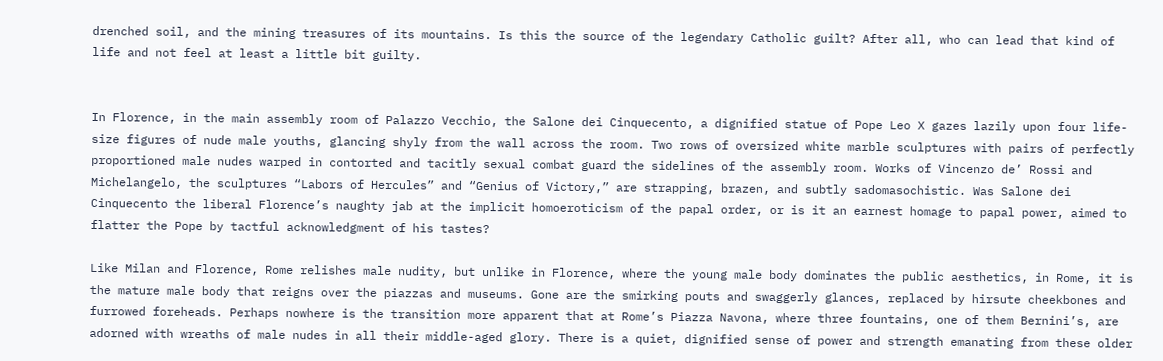drenched soil, and the mining treasures of its mountains. Is this the source of the legendary Catholic guilt? After all, who can lead that kind of life and not feel at least a little bit guilty.


In Florence, in the main assembly room of Palazzo Vecchio, the Salone dei Cinquecento, a dignified statue of Pope Leo X gazes lazily upon four life-size figures of nude male youths, glancing shyly from the wall across the room. Two rows of oversized white marble sculptures with pairs of perfectly proportioned male nudes warped in contorted and tacitly sexual combat guard the sidelines of the assembly room. Works of Vincenzo de’ Rossi and Michelangelo, the sculptures “Labors of Hercules” and “Genius of Victory,” are strapping, brazen, and subtly sadomasochistic. Was Salone dei Cinquecento the liberal Florence’s naughty jab at the implicit homoeroticism of the papal order, or is it an earnest homage to papal power, aimed to flatter the Pope by tactful acknowledgment of his tastes?

Like Milan and Florence, Rome relishes male nudity, but unlike in Florence, where the young male body dominates the public aesthetics, in Rome, it is the mature male body that reigns over the piazzas and museums. Gone are the smirking pouts and swaggerly glances, replaced by hirsute cheekbones and furrowed foreheads. Perhaps nowhere is the transition more apparent that at Rome’s Piazza Navona, where three fountains, one of them Bernini’s, are adorned with wreaths of male nudes in all their middle-aged glory. There is a quiet, dignified sense of power and strength emanating from these older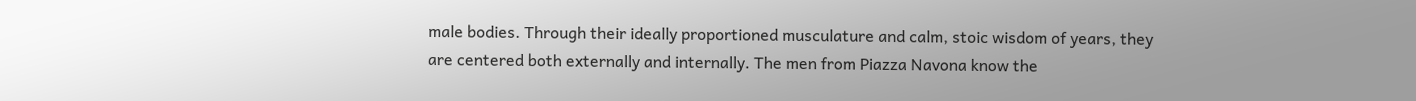male bodies. Through their ideally proportioned musculature and calm, stoic wisdom of years, they are centered both externally and internally. The men from Piazza Navona know the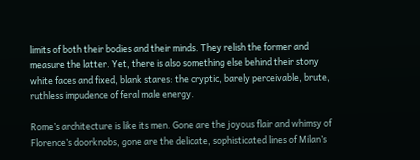limits of both their bodies and their minds. They relish the former and measure the latter. Yet, there is also something else behind their stony white faces and fixed, blank stares: the cryptic, barely perceivable, brute, ruthless impudence of feral male energy.

Rome’s architecture is like its men. Gone are the joyous flair and whimsy of Florence’s doorknobs, gone are the delicate, sophisticated lines of Milan’s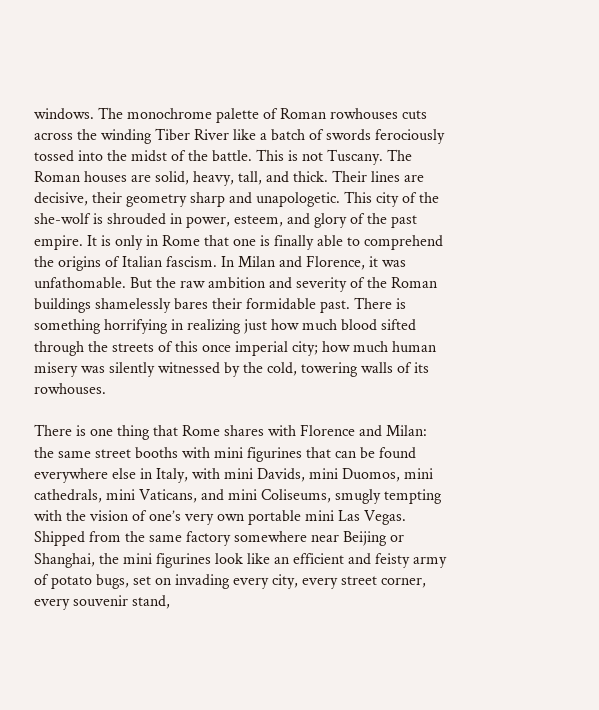windows. The monochrome palette of Roman rowhouses cuts across the winding Tiber River like a batch of swords ferociously tossed into the midst of the battle. This is not Tuscany. The Roman houses are solid, heavy, tall, and thick. Their lines are decisive, their geometry sharp and unapologetic. This city of the she-wolf is shrouded in power, esteem, and glory of the past empire. It is only in Rome that one is finally able to comprehend the origins of Italian fascism. In Milan and Florence, it was unfathomable. But the raw ambition and severity of the Roman buildings shamelessly bares their formidable past. There is something horrifying in realizing just how much blood sifted through the streets of this once imperial city; how much human misery was silently witnessed by the cold, towering walls of its rowhouses.

There is one thing that Rome shares with Florence and Milan: the same street booths with mini figurines that can be found everywhere else in Italy, with mini Davids, mini Duomos, mini cathedrals, mini Vaticans, and mini Coliseums, smugly tempting with the vision of one’s very own portable mini Las Vegas. Shipped from the same factory somewhere near Beijing or Shanghai, the mini figurines look like an efficient and feisty army of potato bugs, set on invading every city, every street corner, every souvenir stand,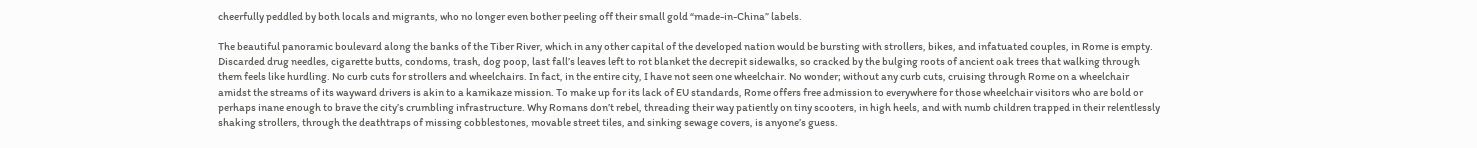cheerfully peddled by both locals and migrants, who no longer even bother peeling off their small gold “made-in-China” labels.

The beautiful panoramic boulevard along the banks of the Tiber River, which in any other capital of the developed nation would be bursting with strollers, bikes, and infatuated couples, in Rome is empty. Discarded drug needles, cigarette butts, condoms, trash, dog poop, last fall’s leaves left to rot blanket the decrepit sidewalks, so cracked by the bulging roots of ancient oak trees that walking through them feels like hurdling. No curb cuts for strollers and wheelchairs. In fact, in the entire city, I have not seen one wheelchair. No wonder; without any curb cuts, cruising through Rome on a wheelchair amidst the streams of its wayward drivers is akin to a kamikaze mission. To make up for its lack of EU standards, Rome offers free admission to everywhere for those wheelchair visitors who are bold or perhaps inane enough to brave the city’s crumbling infrastructure. Why Romans don’t rebel, threading their way patiently on tiny scooters, in high heels, and with numb children trapped in their relentlessly shaking strollers, through the deathtraps of missing cobblestones, movable street tiles, and sinking sewage covers, is anyone’s guess.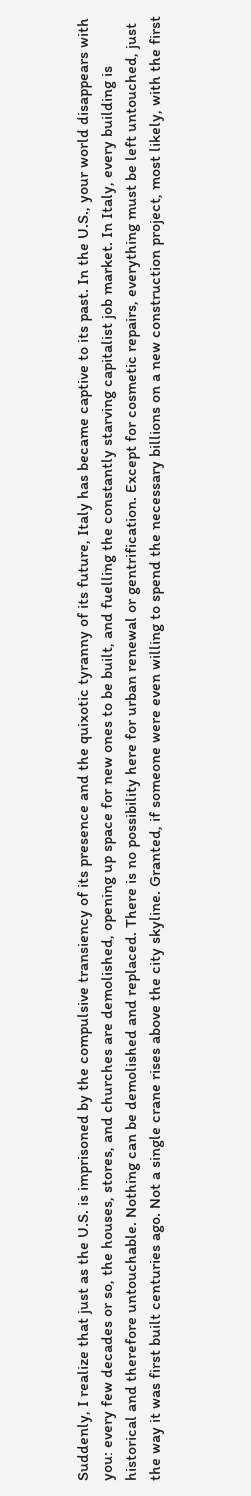Suddenly, I realize that just as the U.S. is imprisoned by the compulsive transiency of its presence and the quixotic tyranny of its future, Italy has became captive to its past. In the U.S., your world disappears with you: every few decades or so, the houses, stores, and churches are demolished, opening up space for new ones to be built, and fuelling the constantly starving capitalist job market. In Italy, every building is historical and therefore untouchable. Nothing can be demolished and replaced. There is no possibility here for urban renewal or gentrification. Except for cosmetic repairs, everything must be left untouched, just the way it was first built centuries ago. Not a single crane rises above the city skyline. Granted, if someone were even willing to spend the necessary billions on a new construction project, most likely, with the first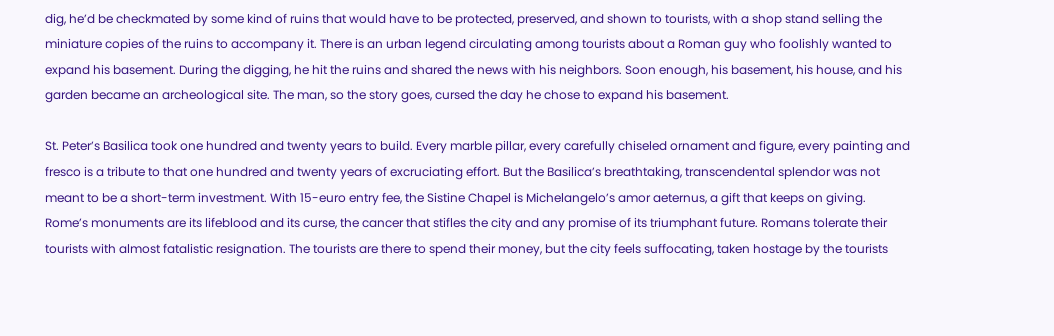dig, he’d be checkmated by some kind of ruins that would have to be protected, preserved, and shown to tourists, with a shop stand selling the miniature copies of the ruins to accompany it. There is an urban legend circulating among tourists about a Roman guy who foolishly wanted to expand his basement. During the digging, he hit the ruins and shared the news with his neighbors. Soon enough, his basement, his house, and his garden became an archeological site. The man, so the story goes, cursed the day he chose to expand his basement.

St. Peter’s Basilica took one hundred and twenty years to build. Every marble pillar, every carefully chiseled ornament and figure, every painting and fresco is a tribute to that one hundred and twenty years of excruciating effort. But the Basilica’s breathtaking, transcendental splendor was not meant to be a short-term investment. With 15-euro entry fee, the Sistine Chapel is Michelangelo’s amor aeternus, a gift that keeps on giving. Rome’s monuments are its lifeblood and its curse, the cancer that stifles the city and any promise of its triumphant future. Romans tolerate their tourists with almost fatalistic resignation. The tourists are there to spend their money, but the city feels suffocating, taken hostage by the tourists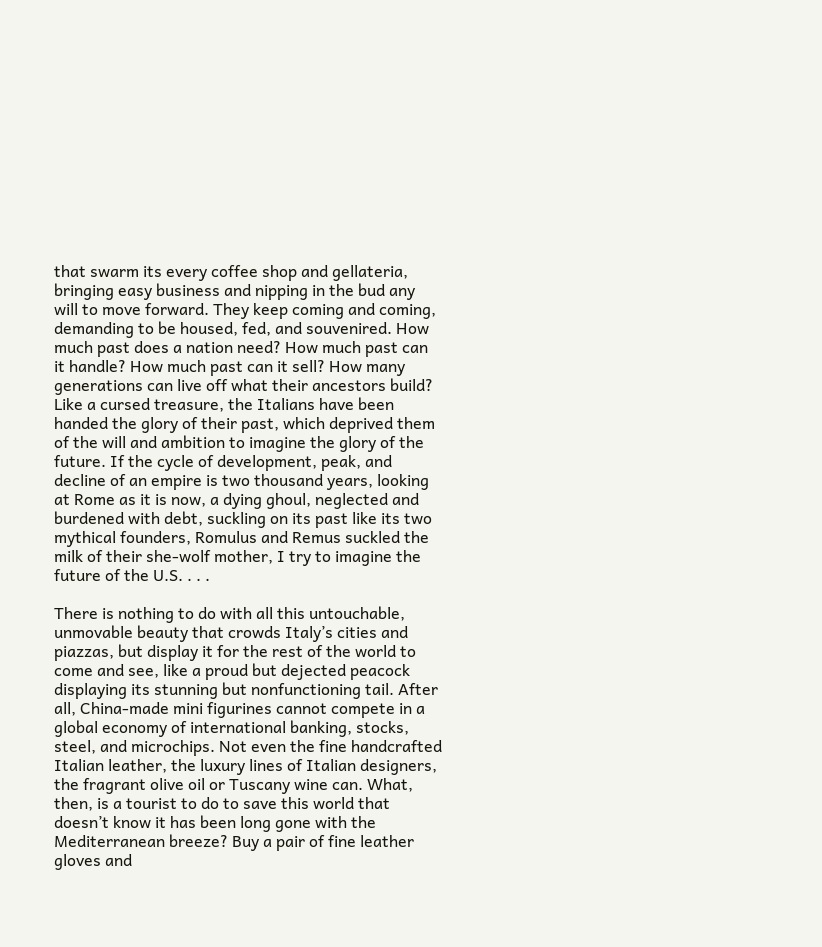that swarm its every coffee shop and gellateria, bringing easy business and nipping in the bud any will to move forward. They keep coming and coming, demanding to be housed, fed, and souvenired. How much past does a nation need? How much past can it handle? How much past can it sell? How many generations can live off what their ancestors build? Like a cursed treasure, the Italians have been handed the glory of their past, which deprived them of the will and ambition to imagine the glory of the future. If the cycle of development, peak, and decline of an empire is two thousand years, looking at Rome as it is now, a dying ghoul, neglected and burdened with debt, suckling on its past like its two mythical founders, Romulus and Remus suckled the milk of their she-wolf mother, I try to imagine the future of the U.S. . . .

There is nothing to do with all this untouchable, unmovable beauty that crowds Italy’s cities and piazzas, but display it for the rest of the world to come and see, like a proud but dejected peacock displaying its stunning but nonfunctioning tail. After all, China-made mini figurines cannot compete in a global economy of international banking, stocks, steel, and microchips. Not even the fine handcrafted Italian leather, the luxury lines of Italian designers, the fragrant olive oil or Tuscany wine can. What, then, is a tourist to do to save this world that doesn’t know it has been long gone with the Mediterranean breeze? Buy a pair of fine leather gloves and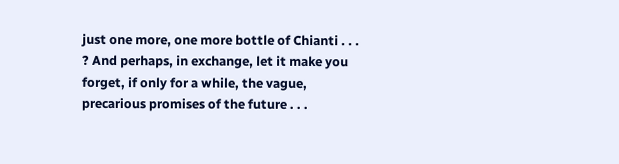just one more, one more bottle of Chianti . . . ? And perhaps, in exchange, let it make you forget, if only for a while, the vague, precarious promises of the future . . .